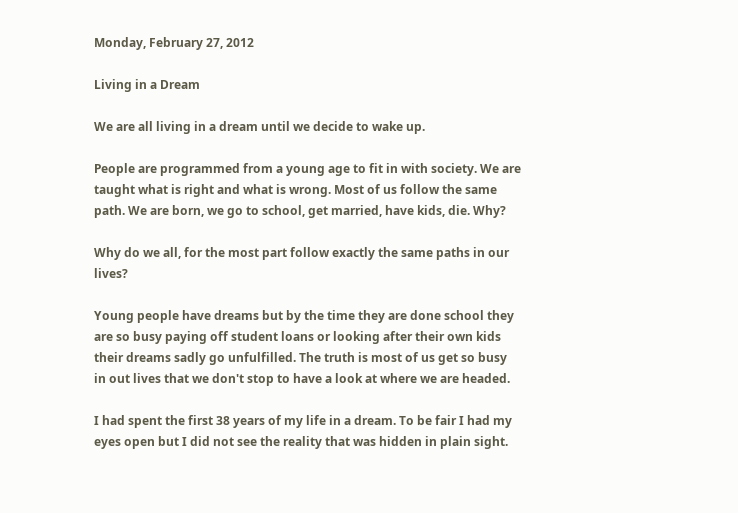Monday, February 27, 2012

Living in a Dream

We are all living in a dream until we decide to wake up.

People are programmed from a young age to fit in with society. We are taught what is right and what is wrong. Most of us follow the same path. We are born, we go to school, get married, have kids, die. Why?

Why do we all, for the most part follow exactly the same paths in our lives?

Young people have dreams but by the time they are done school they are so busy paying off student loans or looking after their own kids their dreams sadly go unfulfilled. The truth is most of us get so busy in out lives that we don't stop to have a look at where we are headed.

I had spent the first 38 years of my life in a dream. To be fair I had my eyes open but I did not see the reality that was hidden in plain sight.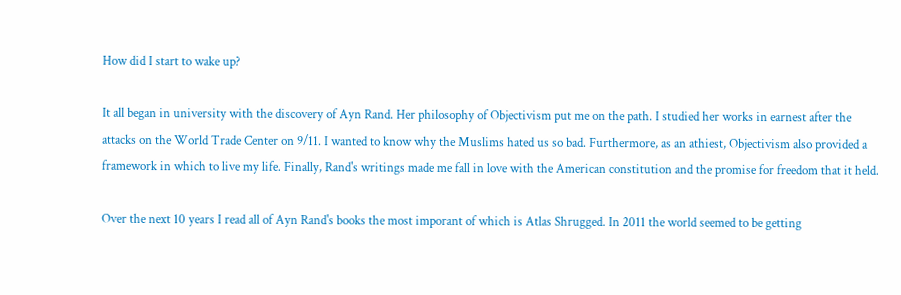How did I start to wake up?

It all began in university with the discovery of Ayn Rand. Her philosophy of Objectivism put me on the path. I studied her works in earnest after the attacks on the World Trade Center on 9/11. I wanted to know why the Muslims hated us so bad. Furthermore, as an athiest, Objectivism also provided a framework in which to live my life. Finally, Rand's writings made me fall in love with the American constitution and the promise for freedom that it held.

Over the next 10 years I read all of Ayn Rand's books the most imporant of which is Atlas Shrugged. In 2011 the world seemed to be getting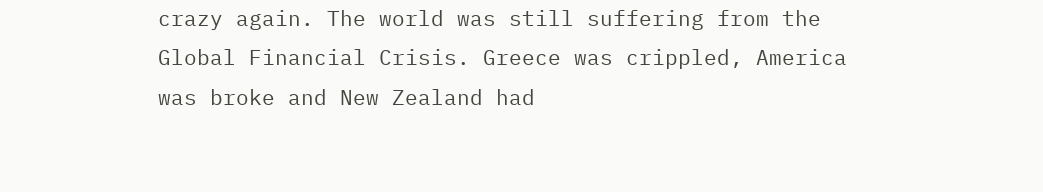crazy again. The world was still suffering from the Global Financial Crisis. Greece was crippled, America was broke and New Zealand had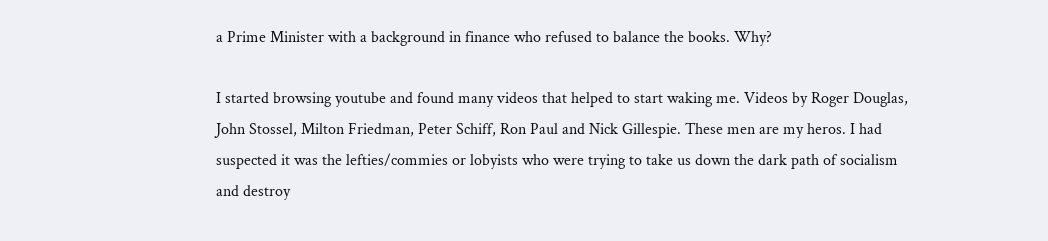a Prime Minister with a background in finance who refused to balance the books. Why?

I started browsing youtube and found many videos that helped to start waking me. Videos by Roger Douglas, John Stossel, Milton Friedman, Peter Schiff, Ron Paul and Nick Gillespie. These men are my heros. I had suspected it was the lefties/commies or lobyists who were trying to take us down the dark path of socialism and destroy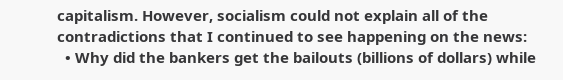capitalism. However, socialism could not explain all of the contradictions that I continued to see happening on the news:
  • Why did the bankers get the bailouts (billions of dollars) while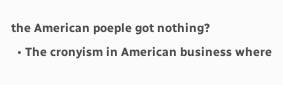the American poeple got nothing?
  • The cronyism in American business where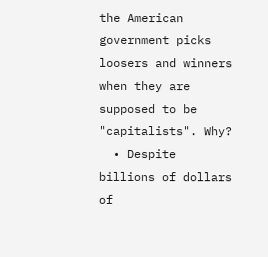the American government picks loosers and winners when they are supposed to be "capitalists". Why?
  • Despite billions of dollars of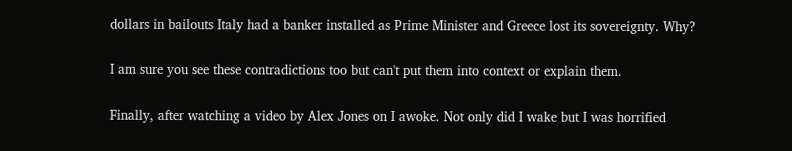dollars in bailouts Italy had a banker installed as Prime Minister and Greece lost its sovereignty. Why?

I am sure you see these contradictions too but can't put them into context or explain them.

Finally, after watching a video by Alex Jones on I awoke. Not only did I wake but I was horrified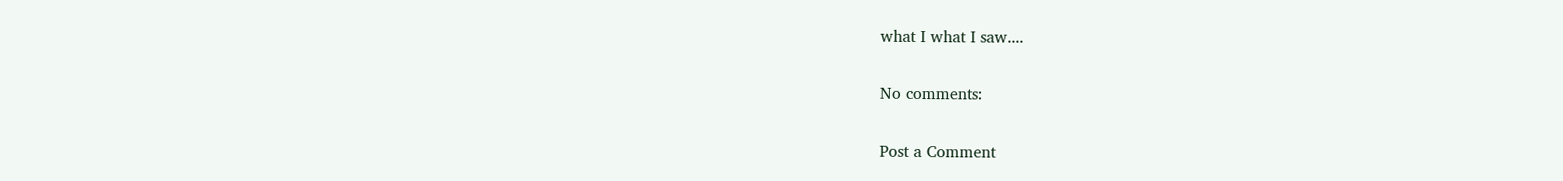what I what I saw....

No comments:

Post a Comment